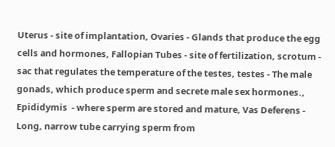Uterus - site of implantation, Ovaries - Glands that produce the egg cells and hormones, Fallopian Tubes - site of fertilization, scrotum - sac that regulates the temperature of the testes, testes - The male gonads, which produce sperm and secrete male sex hormones., Epididymis  - where sperm are stored and mature, Vas Deferens - Long, narrow tube carrying sperm from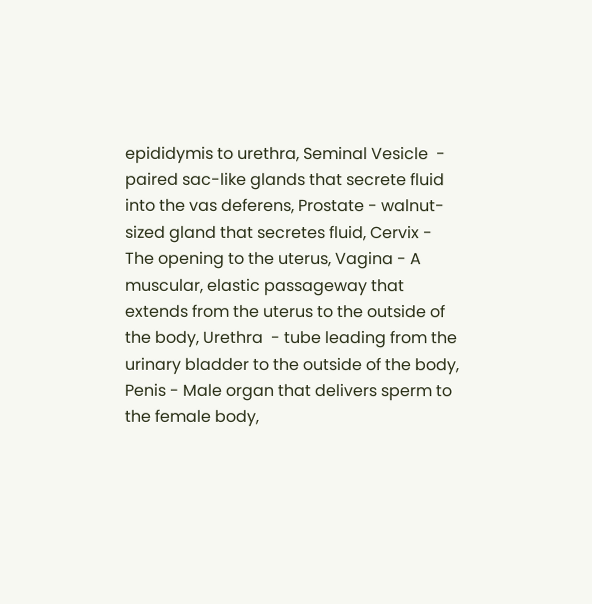epididymis to urethra, Seminal Vesicle  - paired sac-like glands that secrete fluid into the vas deferens, Prostate - walnut-sized gland that secretes fluid, Cervix - The opening to the uterus, Vagina - A muscular, elastic passageway that extends from the uterus to the outside of the body, Urethra  - tube leading from the urinary bladder to the outside of the body, Penis - Male organ that delivers sperm to the female body,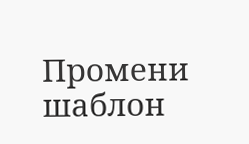Промени шаблон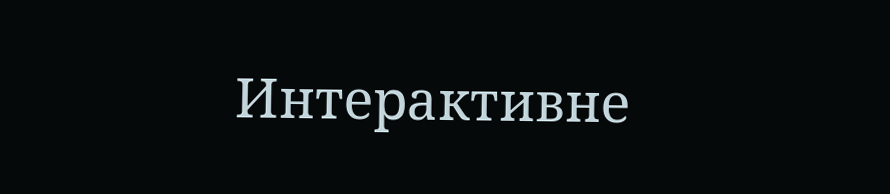Интерактивне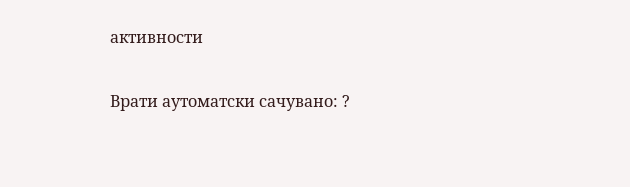активности

Врати аутоматски сачувано: ?